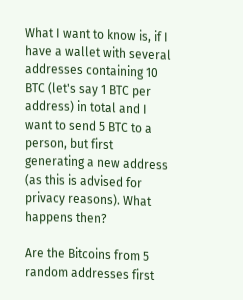What I want to know is, if I have a wallet with several addresses containing 10 BTC (let's say 1 BTC per address) in total and I want to send 5 BTC to a person, but first generating a new address (as this is advised for privacy reasons). What happens then?

Are the Bitcoins from 5 random addresses first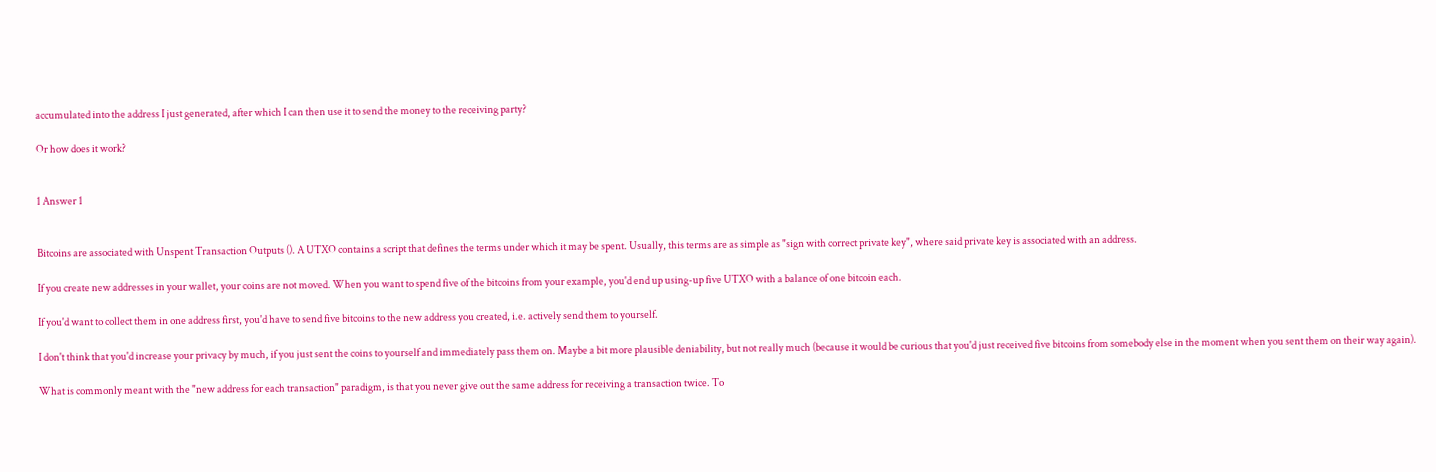accumulated into the address I just generated, after which I can then use it to send the money to the receiving party?

Or how does it work?


1 Answer 1


Bitcoins are associated with Unspent Transaction Outputs (). A UTXO contains a script that defines the terms under which it may be spent. Usually, this terms are as simple as "sign with correct private key", where said private key is associated with an address.

If you create new addresses in your wallet, your coins are not moved. When you want to spend five of the bitcoins from your example, you'd end up using-up five UTXO with a balance of one bitcoin each.

If you'd want to collect them in one address first, you'd have to send five bitcoins to the new address you created, i.e. actively send them to yourself.

I don't think that you'd increase your privacy by much, if you just sent the coins to yourself and immediately pass them on. Maybe a bit more plausible deniability, but not really much (because it would be curious that you'd just received five bitcoins from somebody else in the moment when you sent them on their way again).

What is commonly meant with the "new address for each transaction" paradigm, is that you never give out the same address for receiving a transaction twice. To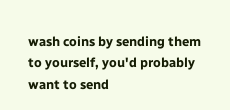wash coins by sending them to yourself, you'd probably want to send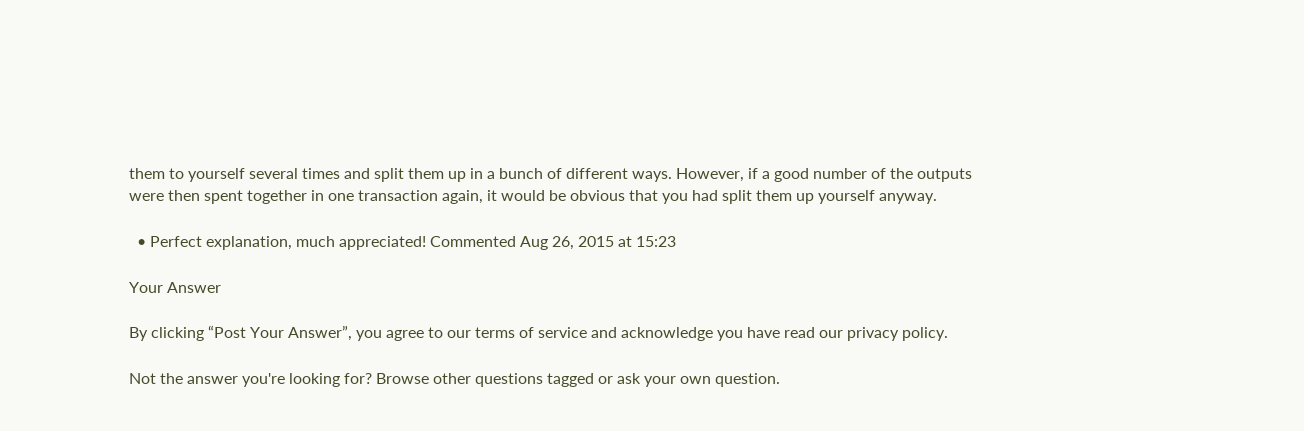them to yourself several times and split them up in a bunch of different ways. However, if a good number of the outputs were then spent together in one transaction again, it would be obvious that you had split them up yourself anyway.

  • Perfect explanation, much appreciated! Commented Aug 26, 2015 at 15:23

Your Answer

By clicking “Post Your Answer”, you agree to our terms of service and acknowledge you have read our privacy policy.

Not the answer you're looking for? Browse other questions tagged or ask your own question.